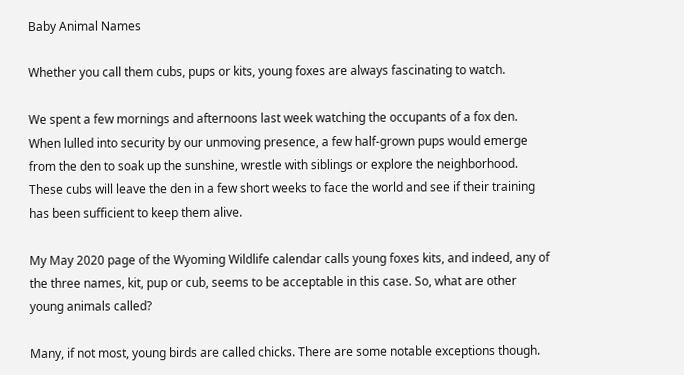Baby Animal Names

Whether you call them cubs, pups or kits, young foxes are always fascinating to watch.

We spent a few mornings and afternoons last week watching the occupants of a fox den. When lulled into security by our unmoving presence, a few half-grown pups would emerge from the den to soak up the sunshine, wrestle with siblings or explore the neighborhood. These cubs will leave the den in a few short weeks to face the world and see if their training has been sufficient to keep them alive.

My May 2020 page of the Wyoming Wildlife calendar calls young foxes kits, and indeed, any of the three names, kit, pup or cub, seems to be acceptable in this case. So, what are other young animals called?

Many, if not most, young birds are called chicks. There are some notable exceptions though.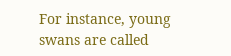For instance, young swans are called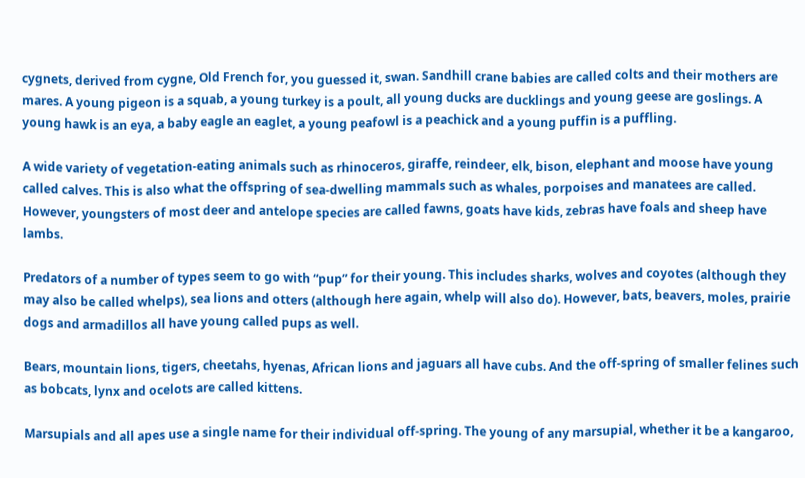cygnets, derived from cygne, Old French for, you guessed it, swan. Sandhill crane babies are called colts and their mothers are mares. A young pigeon is a squab, a young turkey is a poult, all young ducks are ducklings and young geese are goslings. A young hawk is an eya, a baby eagle an eaglet, a young peafowl is a peachick and a young puffin is a puffling.

A wide variety of vegetation-eating animals such as rhinoceros, giraffe, reindeer, elk, bison, elephant and moose have young called calves. This is also what the offspring of sea-dwelling mammals such as whales, porpoises and manatees are called. However, youngsters of most deer and antelope species are called fawns, goats have kids, zebras have foals and sheep have lambs.

Predators of a number of types seem to go with “pup” for their young. This includes sharks, wolves and coyotes (although they may also be called whelps), sea lions and otters (although here again, whelp will also do). However, bats, beavers, moles, prairie dogs and armadillos all have young called pups as well.

Bears, mountain lions, tigers, cheetahs, hyenas, African lions and jaguars all have cubs. And the off-spring of smaller felines such as bobcats, lynx and ocelots are called kittens.

Marsupials and all apes use a single name for their individual off-spring. The young of any marsupial, whether it be a kangaroo,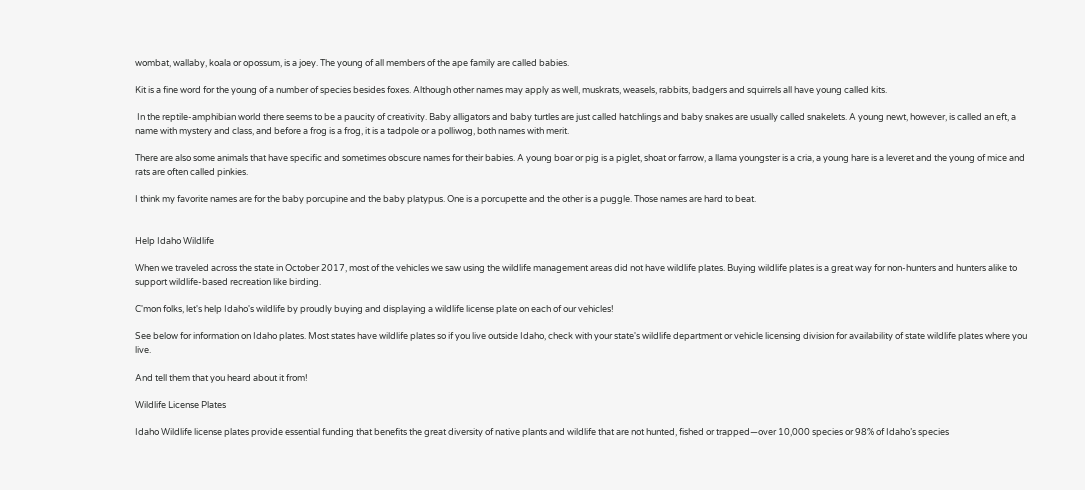wombat, wallaby, koala or opossum, is a joey. The young of all members of the ape family are called babies.

Kit is a fine word for the young of a number of species besides foxes. Although other names may apply as well, muskrats, weasels, rabbits, badgers and squirrels all have young called kits.

 In the reptile-amphibian world there seems to be a paucity of creativity. Baby alligators and baby turtles are just called hatchlings and baby snakes are usually called snakelets. A young newt, however, is called an eft, a name with mystery and class, and before a frog is a frog, it is a tadpole or a polliwog, both names with merit.

There are also some animals that have specific and sometimes obscure names for their babies. A young boar or pig is a piglet, shoat or farrow, a llama youngster is a cria, a young hare is a leveret and the young of mice and rats are often called pinkies.

I think my favorite names are for the baby porcupine and the baby platypus. One is a porcupette and the other is a puggle. Those names are hard to beat.


Help Idaho Wildlife

When we traveled across the state in October 2017, most of the vehicles we saw using the wildlife management areas did not have wildlife plates. Buying wildlife plates is a great way for non-hunters and hunters alike to support wildlife-based recreation like birding.

C'mon folks, let's help Idaho's wildlife by proudly buying and displaying a wildlife license plate on each of our vehicles!

See below for information on Idaho plates. Most states have wildlife plates so if you live outside Idaho, check with your state's wildlife department or vehicle licensing division for availability of state wildlife plates where you live.

And tell them that you heard about it from!

Wildlife License Plates

Idaho Wildlife license plates provide essential funding that benefits the great diversity of native plants and wildlife that are not hunted, fished or trapped—over 10,000 species or 98% of Idaho’s species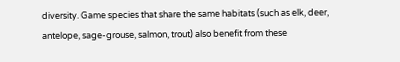diversity. Game species that share the same habitats (such as elk, deer, antelope, sage-grouse, salmon, trout) also benefit from these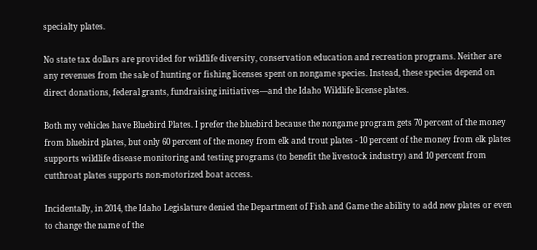specialty plates.

No state tax dollars are provided for wildlife diversity, conservation education and recreation programs. Neither are any revenues from the sale of hunting or fishing licenses spent on nongame species. Instead, these species depend on direct donations, federal grants, fundraising initiatives—and the Idaho Wildlife license plates.

Both my vehicles have Bluebird Plates. I prefer the bluebird because the nongame program gets 70 percent of the money from bluebird plates, but only 60 percent of the money from elk and trout plates - 10 percent of the money from elk plates supports wildlife disease monitoring and testing programs (to benefit the livestock industry) and 10 percent from cutthroat plates supports non-motorized boat access.

Incidentally, in 2014, the Idaho Legislature denied the Department of Fish and Game the ability to add new plates or even to change the name of the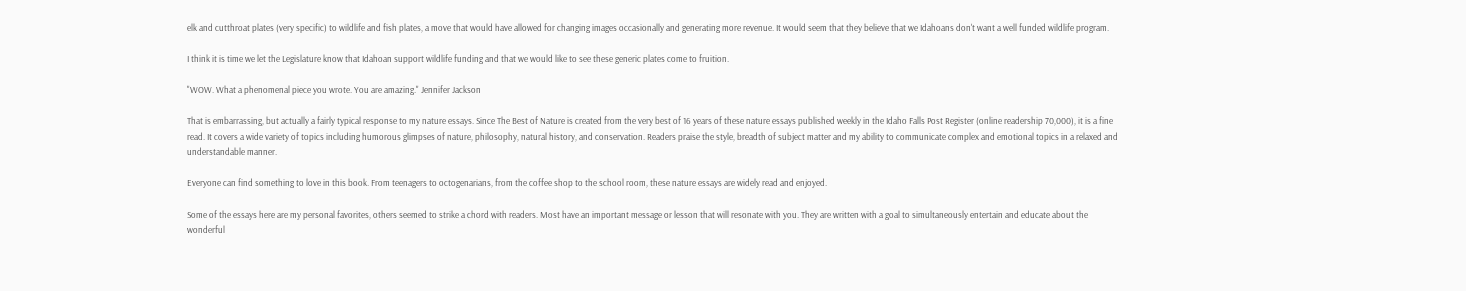elk and cutthroat plates (very specific) to wildlife and fish plates, a move that would have allowed for changing images occasionally and generating more revenue. It would seem that they believe that we Idahoans don't want a well funded wildlife program.

I think it is time we let the Legislature know that Idahoan support wildlife funding and that we would like to see these generic plates come to fruition.

"WOW. What a phenomenal piece you wrote. You are amazing." Jennifer Jackson

That is embarrassing, but actually a fairly typical response to my nature essays. Since The Best of Nature is created from the very best of 16 years of these nature essays published weekly in the Idaho Falls Post Register (online readership 70,000), it is a fine read. It covers a wide variety of topics including humorous glimpses of nature, philosophy, natural history, and conservation. Readers praise the style, breadth of subject matter and my ability to communicate complex and emotional topics in a relaxed and understandable manner.

Everyone can find something to love in this book. From teenagers to octogenarians, from the coffee shop to the school room, these nature essays are widely read and enjoyed.

Some of the essays here are my personal favorites, others seemed to strike a chord with readers. Most have an important message or lesson that will resonate with you. They are written with a goal to simultaneously entertain and educate about the wonderful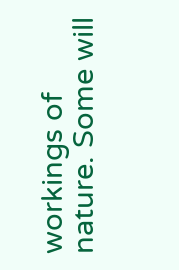workings of nature. Some will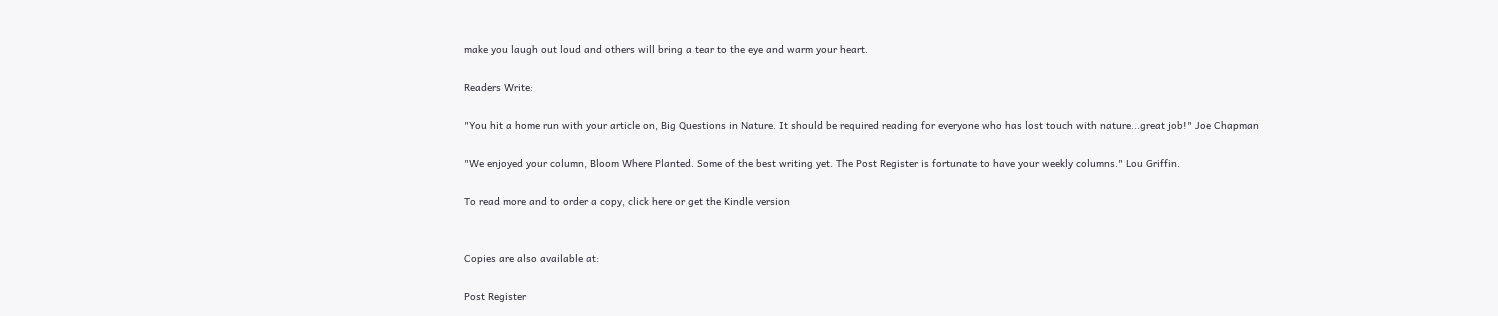make you laugh out loud and others will bring a tear to the eye and warm your heart.

Readers Write:

"You hit a home run with your article on, Big Questions in Nature. It should be required reading for everyone who has lost touch with nature...great job!" Joe Chapman

"We enjoyed your column, Bloom Where Planted. Some of the best writing yet. The Post Register is fortunate to have your weekly columns." Lou Griffin.

To read more and to order a copy, click here or get the Kindle version


Copies are also available at:

Post Register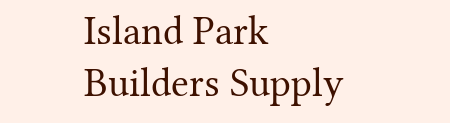Island Park Builders Supply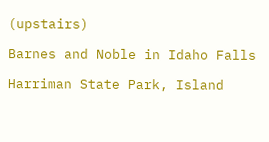(upstairs)

Barnes and Noble in Idaho Falls

Harriman State Park, Island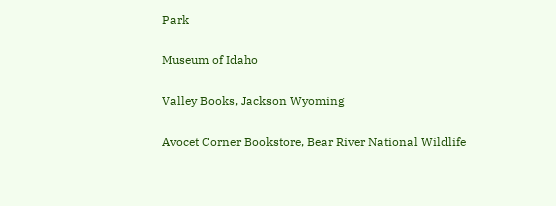Park

Museum of Idaho

Valley Books, Jackson Wyoming

Avocet Corner Bookstore, Bear River National Wildlife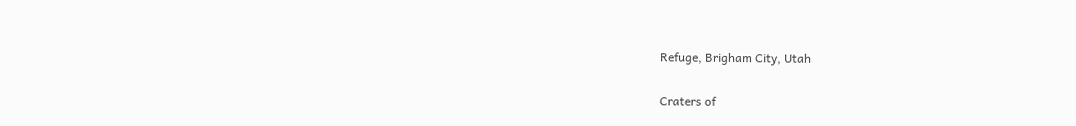Refuge, Brigham City, Utah

Craters of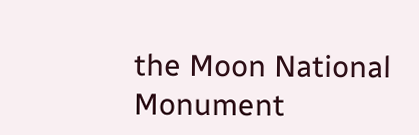the Moon National Monument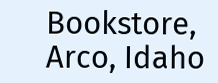Bookstore, Arco, Idaho